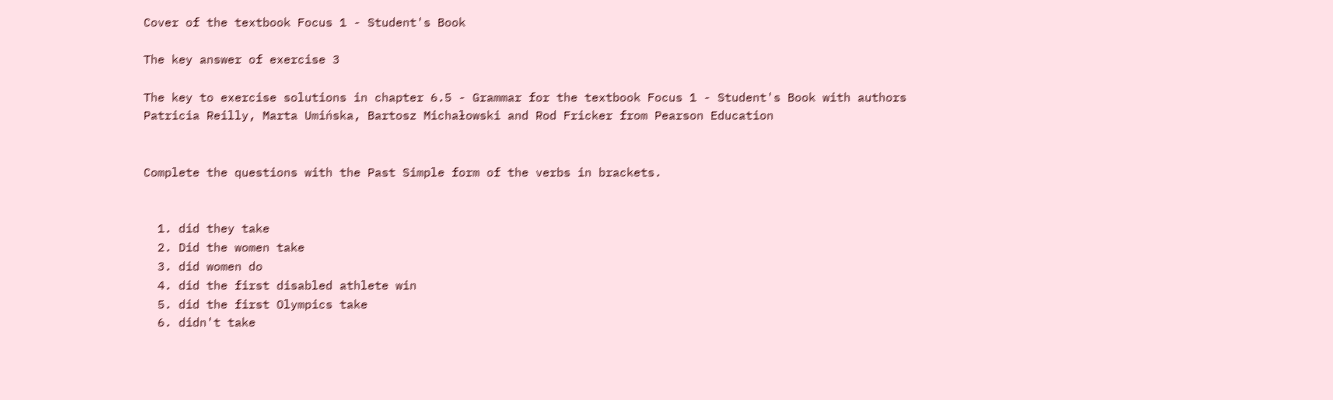Cover of the textbook Focus 1 - Student's Book

The key answer of exercise 3

The key to exercise solutions in chapter 6.5 - Grammar for the textbook Focus 1 - Student's Book with authors Patricia Reilly, Marta Umińska, Bartosz Michałowski and Rod Fricker from Pearson Education


Complete the questions with the Past Simple form of the verbs in brackets.


  1. did they take
  2. Did the women take
  3. did women do
  4. did the first disabled athlete win
  5. did the first Olympics take
  6. didn't take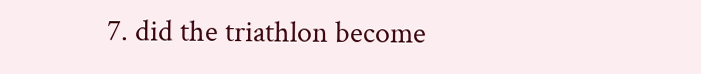7. did the triathlon become